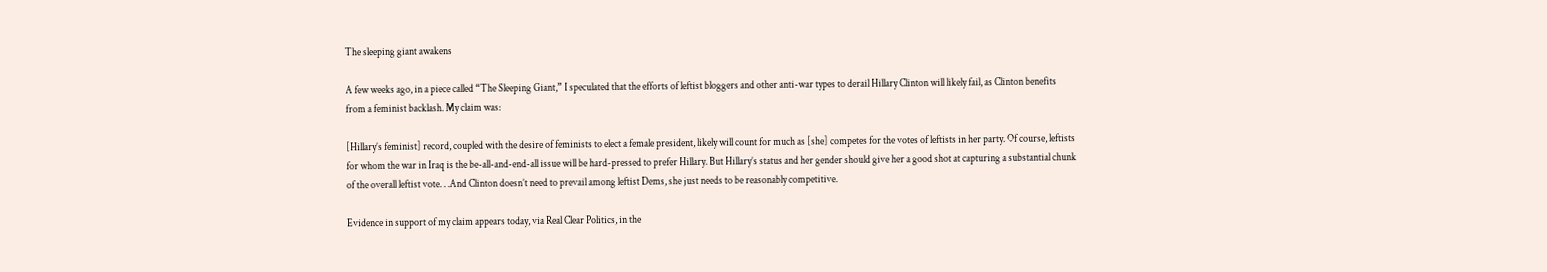The sleeping giant awakens

A few weeks ago, in a piece called “The Sleeping Giant,” I speculated that the efforts of leftist bloggers and other anti-war types to derail Hillary Clinton will likely fail, as Clinton benefits from a feminist backlash. My claim was:

[Hillary’s feminist] record, coupled with the desire of feminists to elect a female president, likely will count for much as [she] competes for the votes of leftists in her party. Of course, leftists for whom the war in Iraq is the be-all-and-end-all issue will be hard-pressed to prefer Hillary. But Hillary’s status and her gender should give her a good shot at capturing a substantial chunk of the overall leftist vote. . .And Clinton doesn’t need to prevail among leftist Dems, she just needs to be reasonably competitive.

Evidence in support of my claim appears today, via Real Clear Politics, in the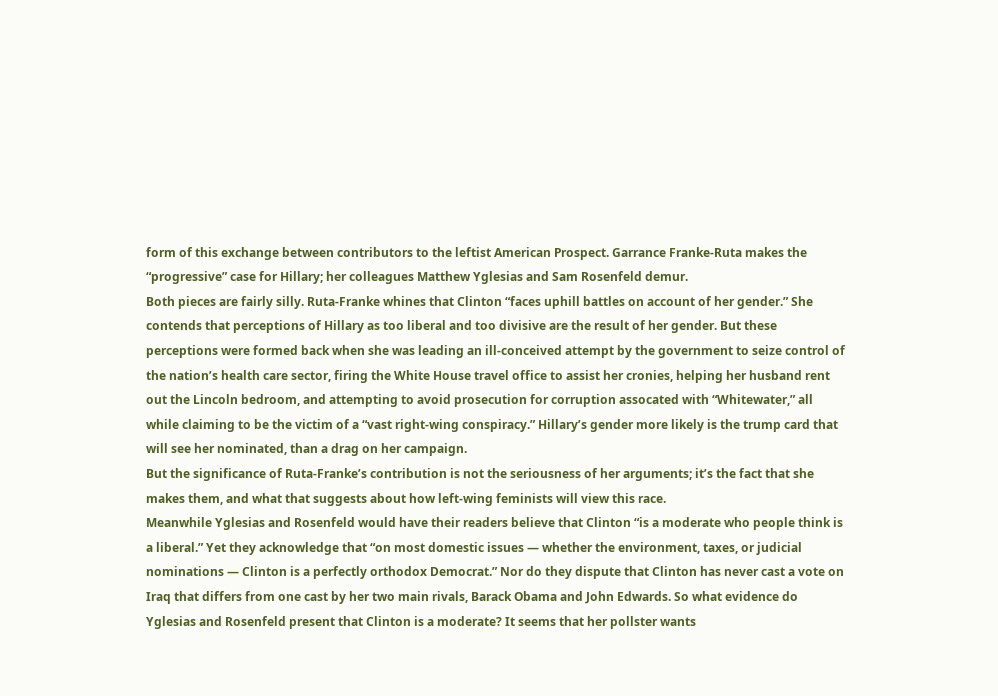form of this exchange between contributors to the leftist American Prospect. Garrance Franke-Ruta makes the “progressive” case for Hillary; her colleagues Matthew Yglesias and Sam Rosenfeld demur.
Both pieces are fairly silly. Ruta-Franke whines that Clinton “faces uphill battles on account of her gender.” She contends that perceptions of Hillary as too liberal and too divisive are the result of her gender. But these perceptions were formed back when she was leading an ill-conceived attempt by the government to seize control of the nation’s health care sector, firing the White House travel office to assist her cronies, helping her husband rent out the Lincoln bedroom, and attempting to avoid prosecution for corruption assocated with “Whitewater,” all while claiming to be the victim of a “vast right-wing conspiracy.” Hillary’s gender more likely is the trump card that will see her nominated, than a drag on her campaign.
But the significance of Ruta-Franke’s contribution is not the seriousness of her arguments; it’s the fact that she makes them, and what that suggests about how left-wing feminists will view this race.
Meanwhile Yglesias and Rosenfeld would have their readers believe that Clinton “is a moderate who people think is a liberal.” Yet they acknowledge that “on most domestic issues — whether the environment, taxes, or judicial nominations — Clinton is a perfectly orthodox Democrat.” Nor do they dispute that Clinton has never cast a vote on Iraq that differs from one cast by her two main rivals, Barack Obama and John Edwards. So what evidence do Yglesias and Rosenfeld present that Clinton is a moderate? It seems that her pollster wants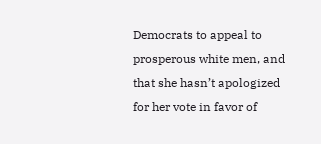Democrats to appeal to prosperous white men, and that she hasn’t apologized for her vote in favor of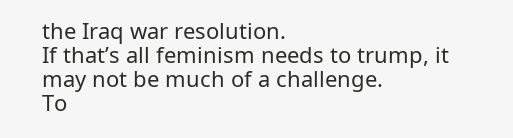the Iraq war resolution.
If that’s all feminism needs to trump, it may not be much of a challenge.
To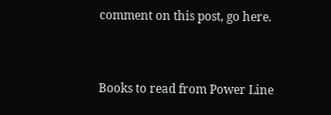comment on this post, go here.


Books to read from Power Line